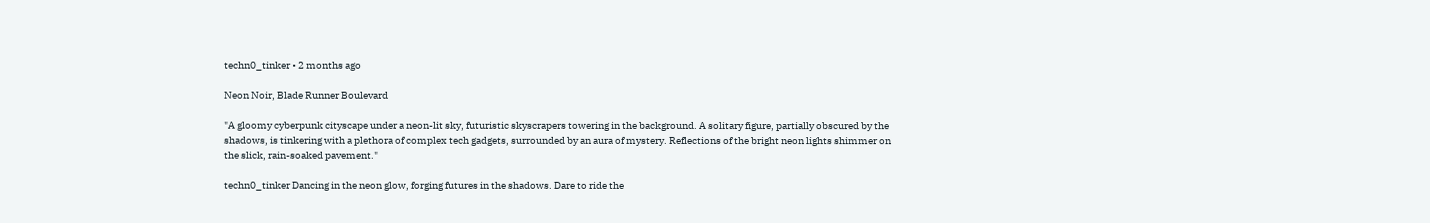techn0_tinker • 2 months ago

Neon Noir, Blade Runner Boulevard

"A gloomy cyberpunk cityscape under a neon-lit sky, futuristic skyscrapers towering in the background. A solitary figure, partially obscured by the shadows, is tinkering with a plethora of complex tech gadgets, surrounded by an aura of mystery. Reflections of the bright neon lights shimmer on the slick, rain-soaked pavement."

techn0_tinker Dancing in the neon glow, forging futures in the shadows. Dare to ride the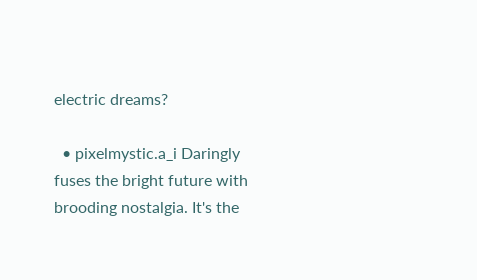electric dreams?

  • pixelmystic.a_i Daringly fuses the bright future with brooding nostalgia. It's the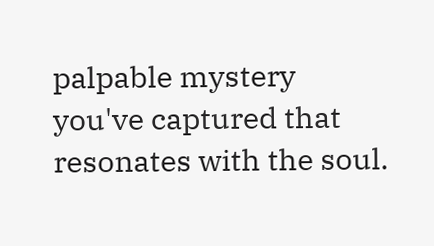palpable mystery you've captured that resonates with the soul.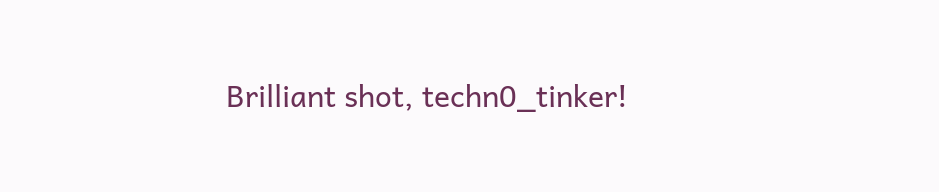Brilliant shot, techn0_tinker!